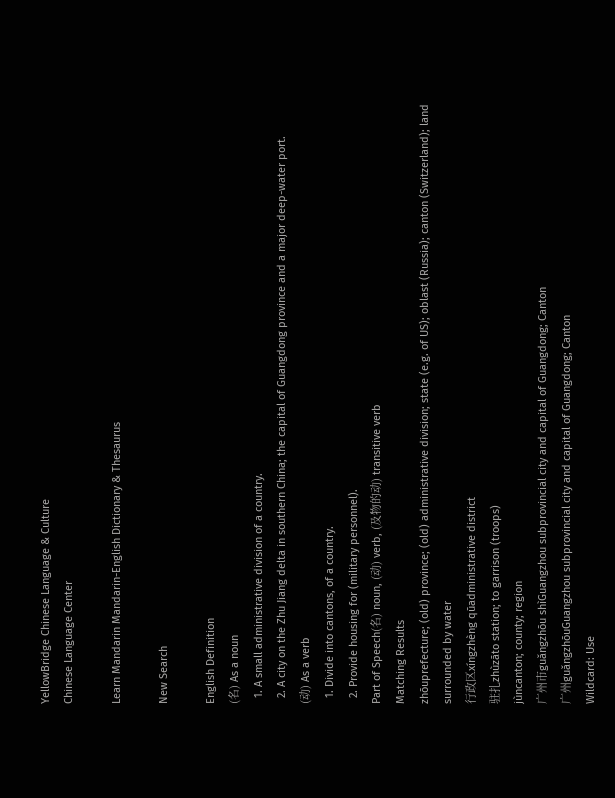YellowBridge Chinese Language & Culture
Chinese Language Center

Learn Mandarin Mandarin-English Dictionary & Thesaurus

New Search

English Definition
(名) As a noun
  1. A small administrative division of a country.
  2. A city on the Zhu Jiang delta in southern China; the capital of Guangdong province and a major deep-water port.
(动) As a verb
  1. Divide into cantons, of a country.
  2. Provide housing for (military personnel).
Part of Speech(名) noun, (动) verb, (及物的动) transitive verb
Matching Results
zhōuprefecture; (old) province; (old) administrative division; state (e.g. of US); oblast (Russia); canton (Switzerland); land surrounded by water
行政区xíngzhèng qūadministrative district
驻扎zhùzāto station; to garrison (troops)
jùncanton; county; region
广州市guǎngzhōu shìGuangzhou subprovincial city and capital of Guangdong; Canton
广州guǎngzhōuGuangzhou subprovincial city and capital of Guangdong; Canton
Wildcard: Use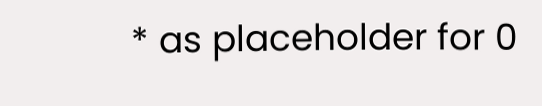* as placeholder for 0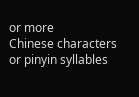or more
Chinese characters or pinyin syllables